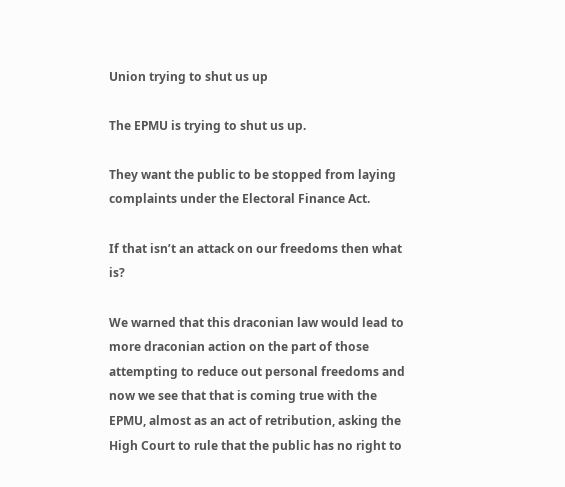Union trying to shut us up

The EPMU is trying to shut us up.

They want the public to be stopped from laying complaints under the Electoral Finance Act.

If that isn’t an attack on our freedoms then what is?

We warned that this draconian law would lead to more draconian action on the part of those attempting to reduce out personal freedoms and now we see that that is coming true with the EPMU, almost as an act of retribution, asking the High Court to rule that the public has no right to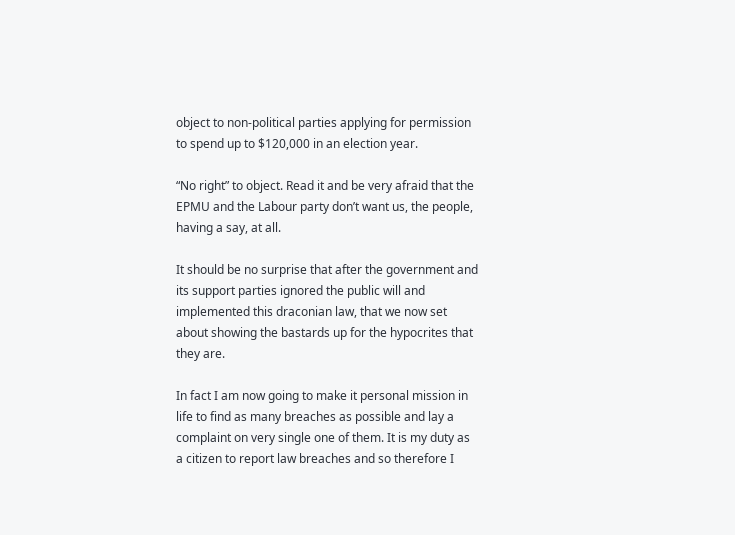object to non-political parties applying for permission to spend up to $120,000 in an election year.

“No right” to object. Read it and be very afraid that the EPMU and the Labour party don’t want us, the people, having a say, at all.

It should be no surprise that after the government and its support parties ignored the public will and implemented this draconian law, that we now set about showing the bastards up for the hypocrites that they are.

In fact I am now going to make it personal mission in life to find as many breaches as possible and lay a complaint on very single one of them. It is my duty as a citizen to report law breaches and so therefore I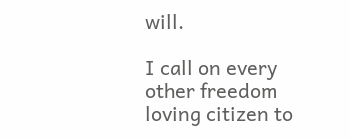will.

I call on every other freedom loving citizen to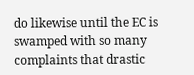do likewise until the EC is swamped with so many complaints that drastic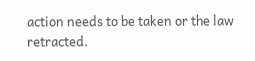action needs to be taken or the law retracted.